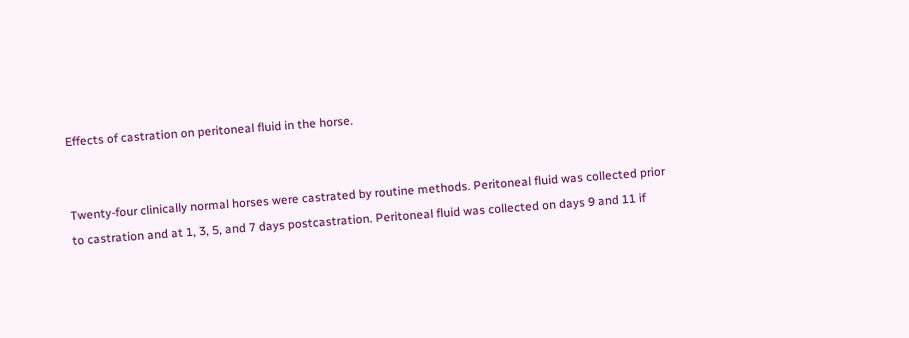Effects of castration on peritoneal fluid in the horse.


Twenty-four clinically normal horses were castrated by routine methods. Peritoneal fluid was collected prior to castration and at 1, 3, 5, and 7 days postcastration. Peritoneal fluid was collected on days 9 and 11 if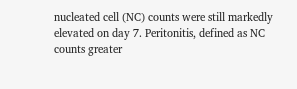nucleated cell (NC) counts were still markedly elevated on day 7. Peritonitis, defined as NC counts greater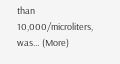than 10,000/microliters, was… (More)